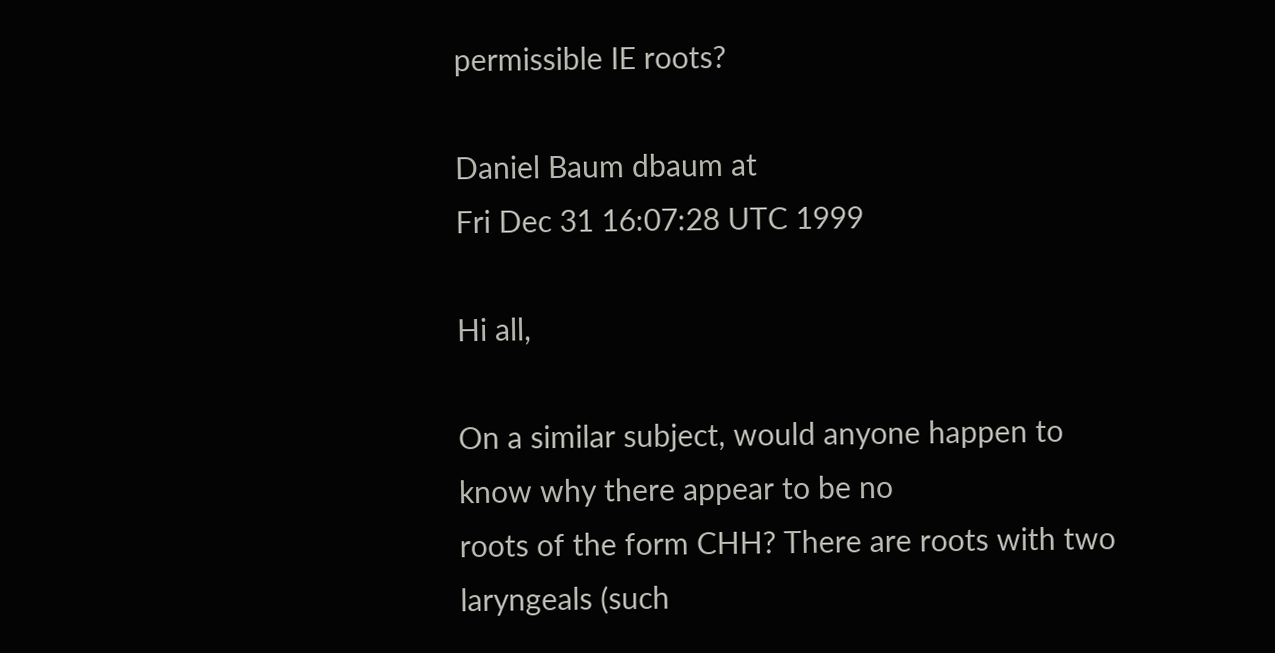permissible IE roots?

Daniel Baum dbaum at
Fri Dec 31 16:07:28 UTC 1999

Hi all,

On a similar subject, would anyone happen to know why there appear to be no
roots of the form CHH? There are roots with two laryngeals (such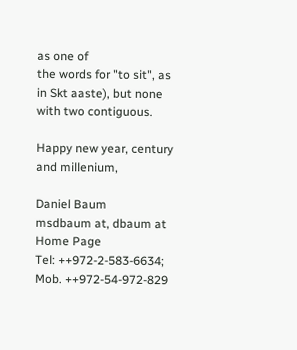as one of
the words for "to sit", as in Skt aaste), but none with two contiguous.

Happy new year, century and millenium,

Daniel Baum
msdbaum at, dbaum at
Home Page
Tel: ++972-2-583-6634; Mob. ++972-54-972-829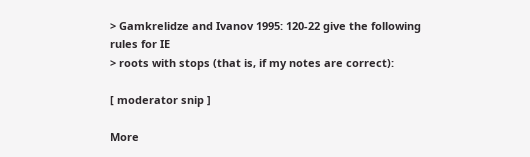> Gamkrelidze and Ivanov 1995: 120-22 give the following rules for IE
> roots with stops (that is, if my notes are correct):

[ moderator snip ]

More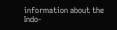information about the Indo-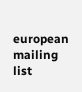european mailing list